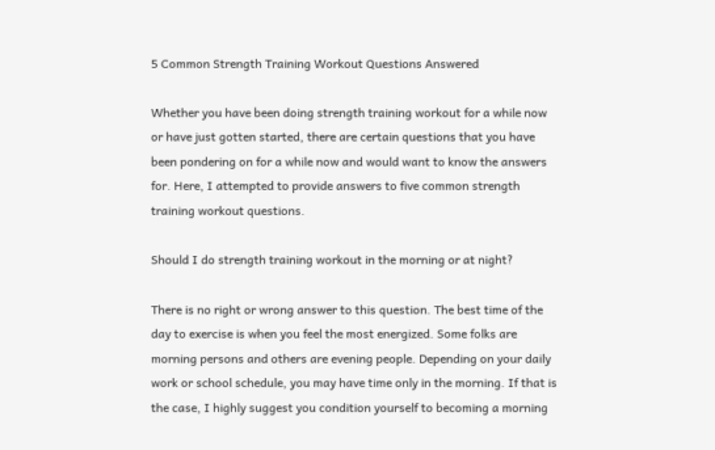5 Common Strength Training Workout Questions Answered

Whether you have been doing strength training workout for a while now or have just gotten started, there are certain questions that you have been pondering on for a while now and would want to know the answers for. Here, I attempted to provide answers to five common strength training workout questions.

Should I do strength training workout in the morning or at night?

There is no right or wrong answer to this question. The best time of the day to exercise is when you feel the most energized. Some folks are morning persons and others are evening people. Depending on your daily work or school schedule, you may have time only in the morning. If that is the case, I highly suggest you condition yourself to becoming a morning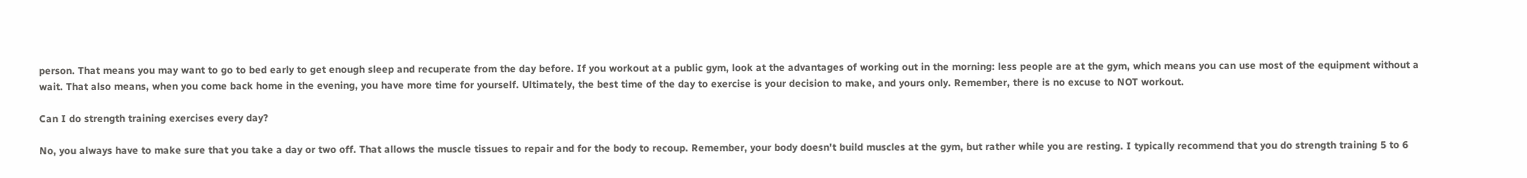person. That means you may want to go to bed early to get enough sleep and recuperate from the day before. If you workout at a public gym, look at the advantages of working out in the morning: less people are at the gym, which means you can use most of the equipment without a wait. That also means, when you come back home in the evening, you have more time for yourself. Ultimately, the best time of the day to exercise is your decision to make, and yours only. Remember, there is no excuse to NOT workout.

Can I do strength training exercises every day?

No, you always have to make sure that you take a day or two off. That allows the muscle tissues to repair and for the body to recoup. Remember, your body doesn't build muscles at the gym, but rather while you are resting. I typically recommend that you do strength training 5 to 6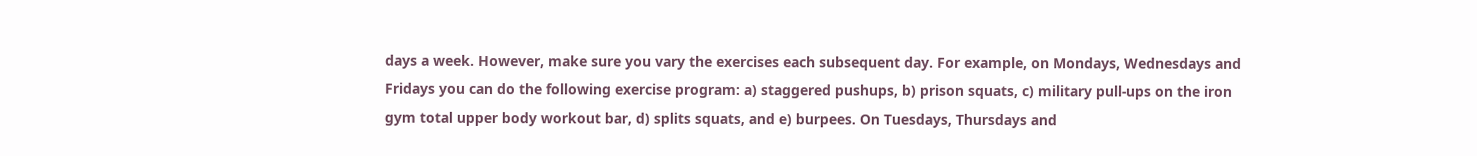days a week. However, make sure you vary the exercises each subsequent day. For example, on Mondays, Wednesdays and Fridays you can do the following exercise program: a) staggered pushups, b) prison squats, c) military pull-ups on the iron gym total upper body workout bar, d) splits squats, and e) burpees. On Tuesdays, Thursdays and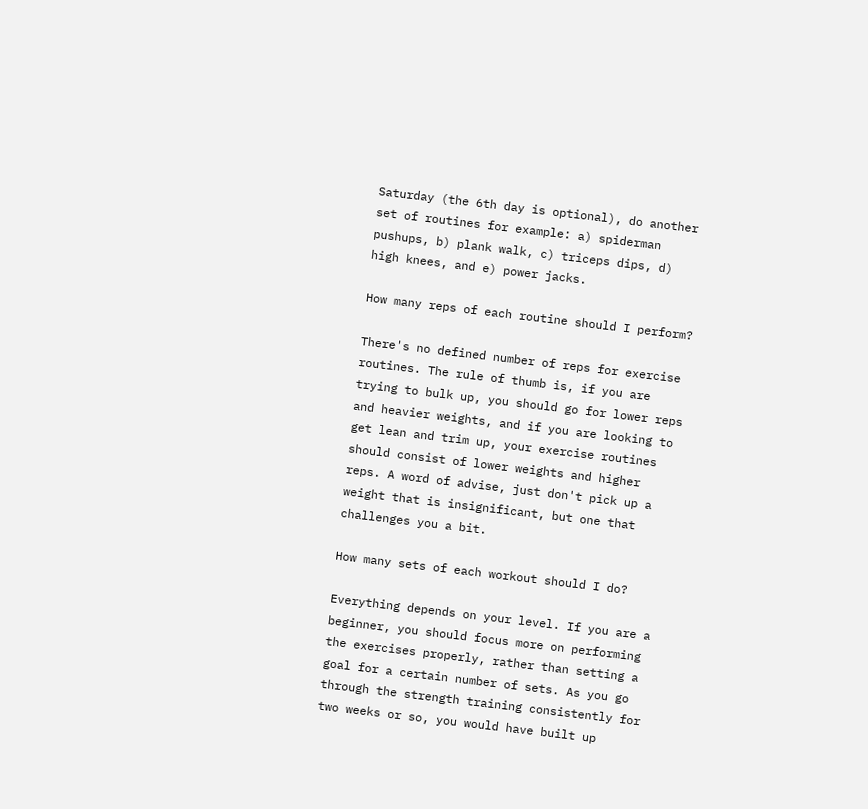Saturday (the 6th day is optional), do another set of routines for example: a) spiderman pushups, b) plank walk, c) triceps dips, d) high knees, and e) power jacks.

How many reps of each routine should I perform?

There's no defined number of reps for exercise routines. The rule of thumb is, if you are trying to bulk up, you should go for lower reps and heavier weights, and if you are looking to get lean and trim up, your exercise routines should consist of lower weights and higher reps. A word of advise, just don't pick up a weight that is insignificant, but one that challenges you a bit.

How many sets of each workout should I do?

Everything depends on your level. If you are a beginner, you should focus more on performing the exercises properly, rather than setting a goal for a certain number of sets. As you go through the strength training consistently for two weeks or so, you would have built up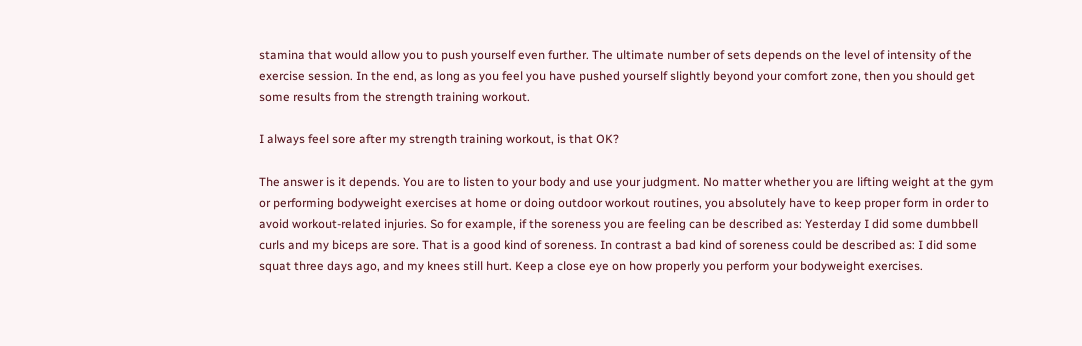stamina that would allow you to push yourself even further. The ultimate number of sets depends on the level of intensity of the exercise session. In the end, as long as you feel you have pushed yourself slightly beyond your comfort zone, then you should get some results from the strength training workout.

I always feel sore after my strength training workout, is that OK?

The answer is it depends. You are to listen to your body and use your judgment. No matter whether you are lifting weight at the gym or performing bodyweight exercises at home or doing outdoor workout routines, you absolutely have to keep proper form in order to avoid workout-related injuries. So for example, if the soreness you are feeling can be described as: Yesterday I did some dumbbell curls and my biceps are sore. That is a good kind of soreness. In contrast a bad kind of soreness could be described as: I did some squat three days ago, and my knees still hurt. Keep a close eye on how properly you perform your bodyweight exercises.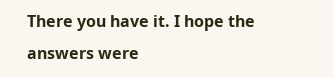There you have it. I hope the answers were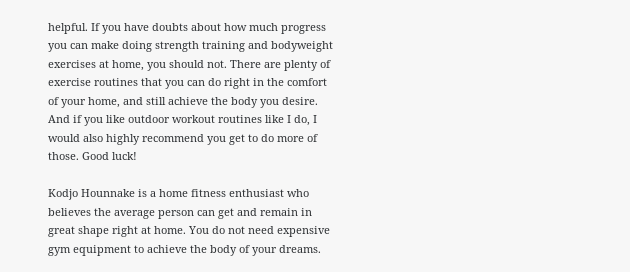helpful. If you have doubts about how much progress you can make doing strength training and bodyweight exercises at home, you should not. There are plenty of exercise routines that you can do right in the comfort of your home, and still achieve the body you desire. And if you like outdoor workout routines like I do, I would also highly recommend you get to do more of those. Good luck!

Kodjo Hounnake is a home fitness enthusiast who believes the average person can get and remain in great shape right at home. You do not need expensive gym equipment to achieve the body of your dreams.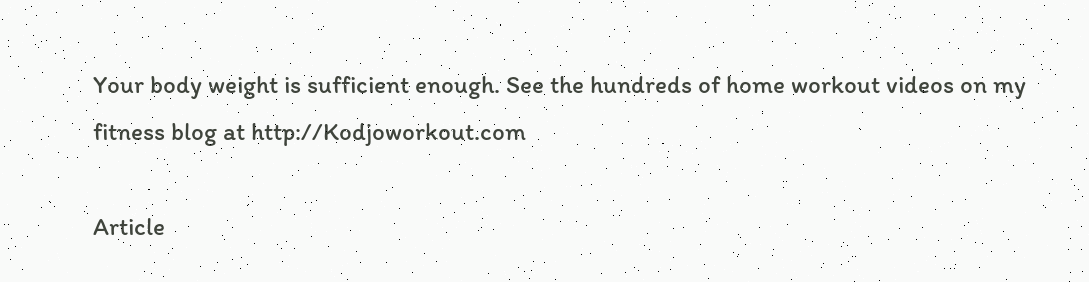Your body weight is sufficient enough. See the hundreds of home workout videos on my fitness blog at http://Kodjoworkout.com

Article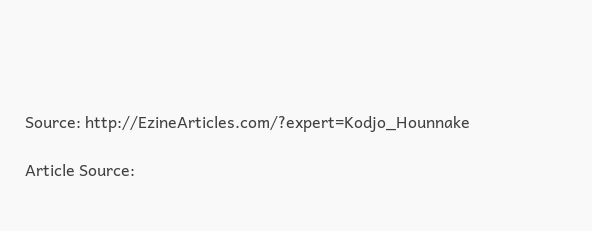Source: http://EzineArticles.com/?expert=Kodjo_Hounnake

Article Source: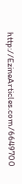http://EzineArticles.com/6649700